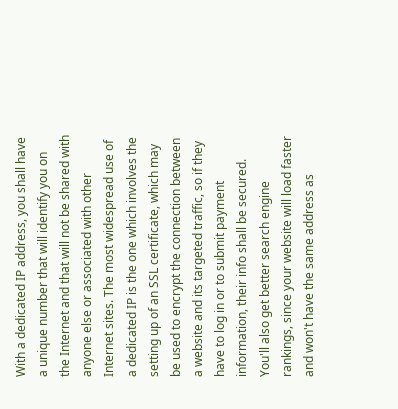With a dedicated IP address, you shall have a unique number that will identify you on the Internet and that will not be shared with anyone else or associated with other Internet sites. The most widespread use of a dedicated IP is the one which involves the setting up of an SSL certificate, which may be used to encrypt the connection between a website and its targeted traffic, so if they have to log in or to submit payment information, their info shall be secured. You'll also get better search engine rankings, since your website will load faster and won't have the same address as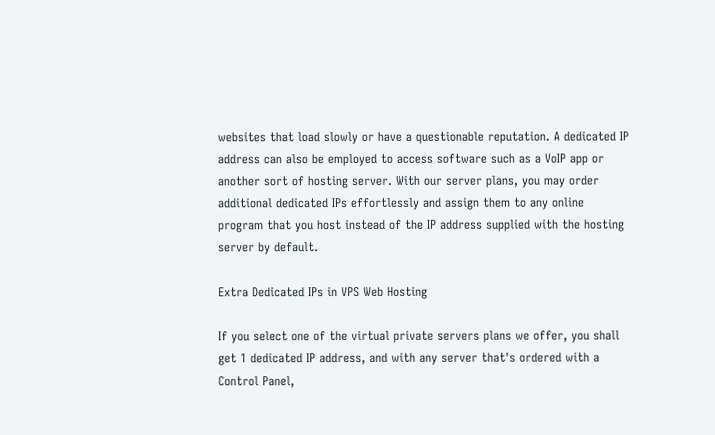websites that load slowly or have a questionable reputation. A dedicated IP address can also be employed to access software such as a VoIP app or another sort of hosting server. With our server plans, you may order additional dedicated IPs effortlessly and assign them to any online program that you host instead of the IP address supplied with the hosting server by default.

Extra Dedicated IPs in VPS Web Hosting

If you select one of the virtual private servers plans we offer, you shall get 1 dedicated IP address, and with any server that's ordered with a Control Panel,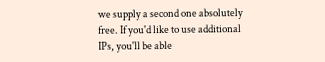we supply a second one absolutely free. If you'd like to use additional IPs, you'll be able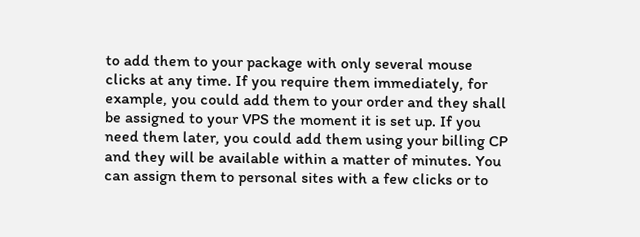to add them to your package with only several mouse clicks at any time. If you require them immediately, for example, you could add them to your order and they shall be assigned to your VPS the moment it is set up. If you need them later, you could add them using your billing CP and they will be available within a matter of minutes. You can assign them to personal sites with a few clicks or to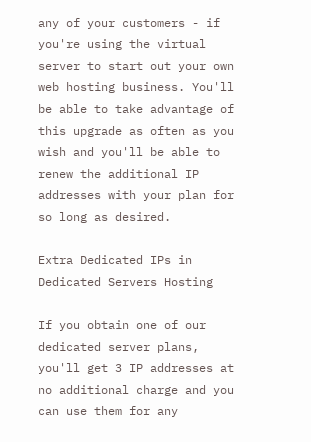any of your customers - if you're using the virtual server to start out your own web hosting business. You'll be able to take advantage of this upgrade as often as you wish and you'll be able to renew the additional IP addresses with your plan for so long as desired.

Extra Dedicated IPs in Dedicated Servers Hosting

If you obtain one of our dedicated server plans, you'll get 3 IP addresses at no additional charge and you can use them for any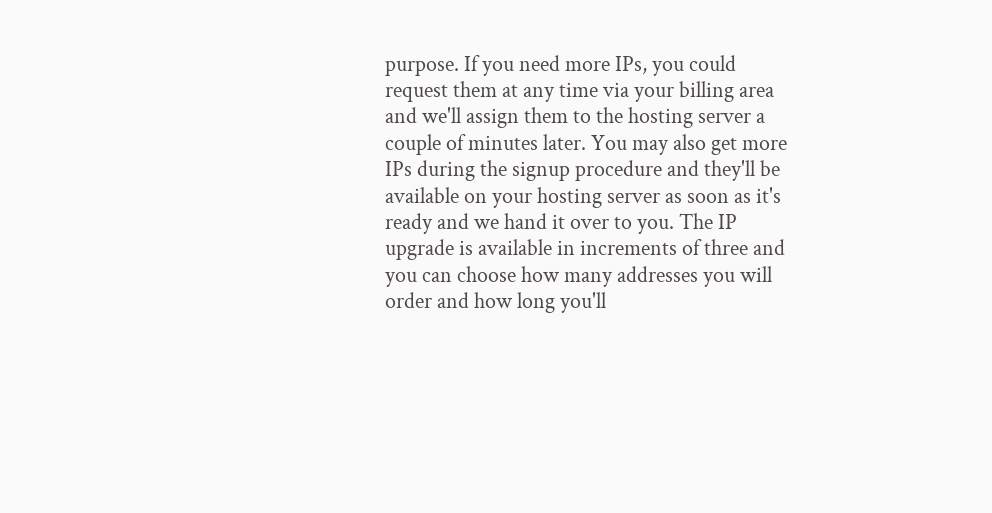purpose. If you need more IPs, you could request them at any time via your billing area and we'll assign them to the hosting server a couple of minutes later. You may also get more IPs during the signup procedure and they'll be available on your hosting server as soon as it's ready and we hand it over to you. The IP upgrade is available in increments of three and you can choose how many addresses you will order and how long you'll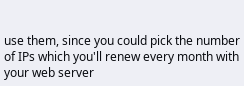use them, since you could pick the number of IPs which you'll renew every month with your web server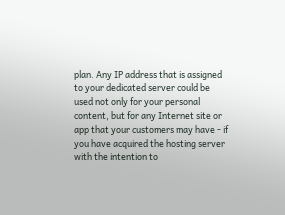plan. Any IP address that is assigned to your dedicated server could be used not only for your personal content, but for any Internet site or app that your customers may have - if you have acquired the hosting server with the intention to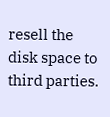resell the disk space to third parties.